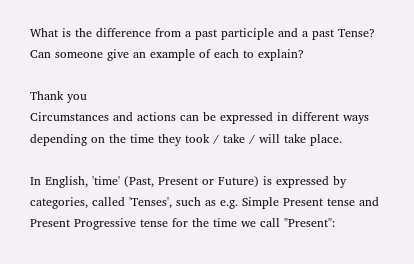What is the difference from a past participle and a past Tense?
Can someone give an example of each to explain?

Thank you
Circumstances and actions can be expressed in different ways depending on the time they took / take / will take place.

In English, 'time' (Past, Present or Future) is expressed by categories, called 'Tenses', such as e.g. Simple Present tense and Present Progressive tense for the time we call "Present":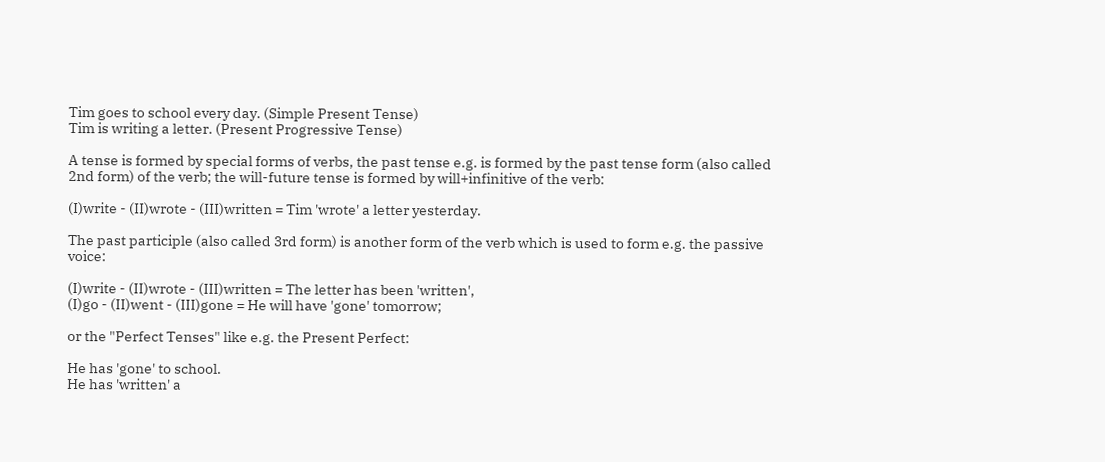Tim goes to school every day. (Simple Present Tense)
Tim is writing a letter. (Present Progressive Tense)

A tense is formed by special forms of verbs, the past tense e.g. is formed by the past tense form (also called 2nd form) of the verb; the will-future tense is formed by will+infinitive of the verb:

(I)write - (II)wrote - (III)written = Tim 'wrote' a letter yesterday.

The past participle (also called 3rd form) is another form of the verb which is used to form e.g. the passive voice:

(I)write - (II)wrote - (III)written = The letter has been 'written',
(I)go - (II)went - (III)gone = He will have 'gone' tomorrow;

or the "Perfect Tenses" like e.g. the Present Perfect:

He has 'gone' to school.
He has 'written' a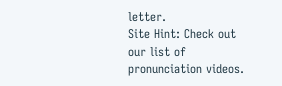letter.
Site Hint: Check out our list of pronunciation videos.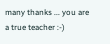many thanks ... you are a true teacher :-)